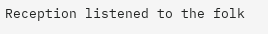Reception listened to the folk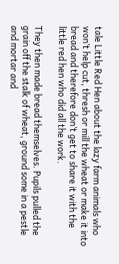tale Little Red Hen about the lazy farm animals who won’t help cut, thresh or mill the wheat or make it into bread and therefore don’t get to share it with the little red hen who did all the work.

They then made bread themselves. Pupils pulled the grain off the stalk of wheat, ground some in a pestle and mortar and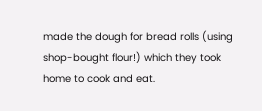made the dough for bread rolls (using shop-bought flour!) which they took home to cook and eat.